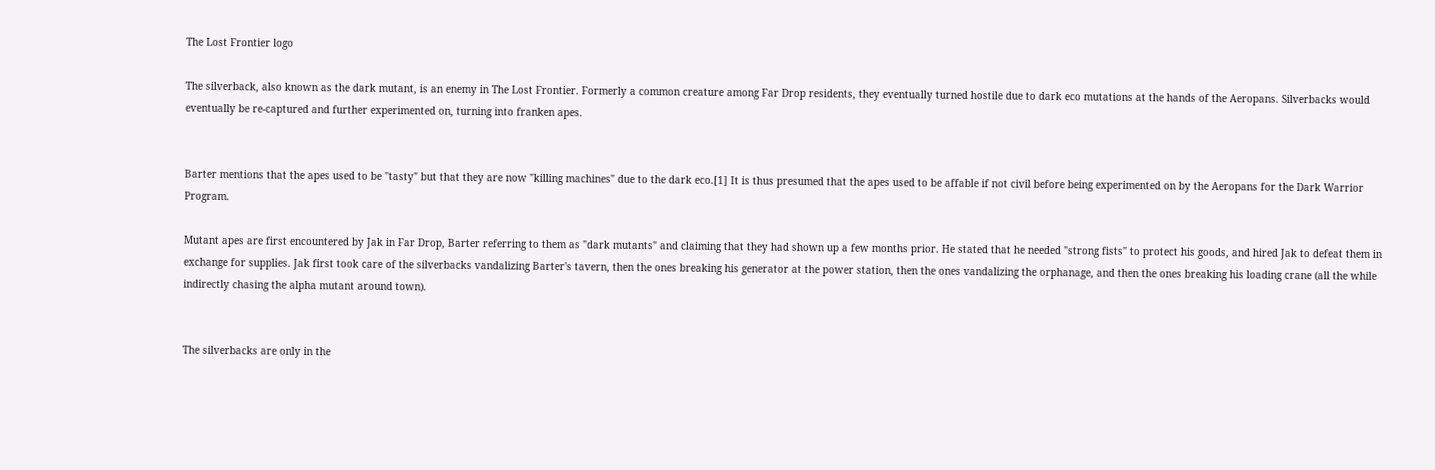The Lost Frontier logo

The silverback, also known as the dark mutant, is an enemy in The Lost Frontier. Formerly a common creature among Far Drop residents, they eventually turned hostile due to dark eco mutations at the hands of the Aeropans. Silverbacks would eventually be re-captured and further experimented on, turning into franken apes.


Barter mentions that the apes used to be "tasty" but that they are now "killing machines" due to the dark eco.[1] It is thus presumed that the apes used to be affable if not civil before being experimented on by the Aeropans for the Dark Warrior Program.

Mutant apes are first encountered by Jak in Far Drop, Barter referring to them as "dark mutants" and claiming that they had shown up a few months prior. He stated that he needed "strong fists" to protect his goods, and hired Jak to defeat them in exchange for supplies. Jak first took care of the silverbacks vandalizing Barter's tavern, then the ones breaking his generator at the power station, then the ones vandalizing the orphanage, and then the ones breaking his loading crane (all the while indirectly chasing the alpha mutant around town).


The silverbacks are only in the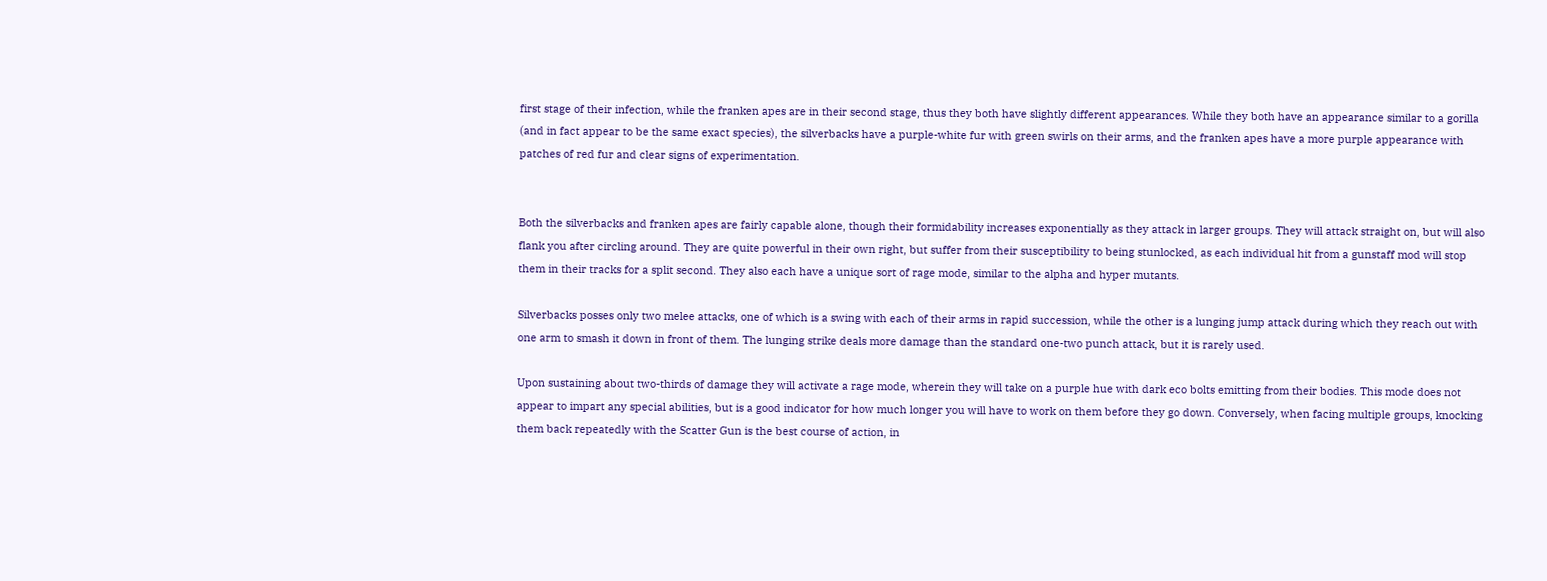first stage of their infection, while the franken apes are in their second stage, thus they both have slightly different appearances. While they both have an appearance similar to a gorilla (and in fact appear to be the same exact species), the silverbacks have a purple-white fur with green swirls on their arms, and the franken apes have a more purple appearance with patches of red fur and clear signs of experimentation.


Both the silverbacks and franken apes are fairly capable alone, though their formidability increases exponentially as they attack in larger groups. They will attack straight on, but will also flank you after circling around. They are quite powerful in their own right, but suffer from their susceptibility to being stunlocked, as each individual hit from a gunstaff mod will stop them in their tracks for a split second. They also each have a unique sort of rage mode, similar to the alpha and hyper mutants.

Silverbacks posses only two melee attacks, one of which is a swing with each of their arms in rapid succession, while the other is a lunging jump attack during which they reach out with one arm to smash it down in front of them. The lunging strike deals more damage than the standard one-two punch attack, but it is rarely used.

Upon sustaining about two-thirds of damage they will activate a rage mode, wherein they will take on a purple hue with dark eco bolts emitting from their bodies. This mode does not appear to impart any special abilities, but is a good indicator for how much longer you will have to work on them before they go down. Conversely, when facing multiple groups, knocking them back repeatedly with the Scatter Gun is the best course of action, in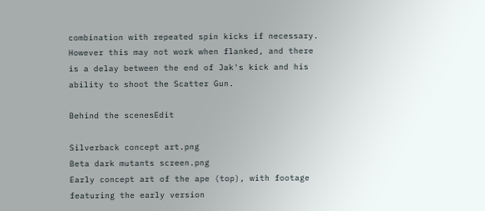combination with repeated spin kicks if necessary. However this may not work when flanked, and there is a delay between the end of Jak's kick and his ability to shoot the Scatter Gun.

Behind the scenesEdit

Silverback concept art.png
Beta dark mutants screen.png
Early concept art of the ape (top), with footage featuring the early version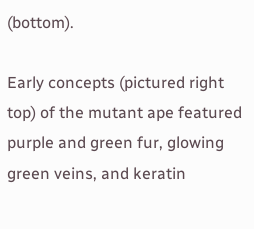(bottom).

Early concepts (pictured right top) of the mutant ape featured purple and green fur, glowing green veins, and keratin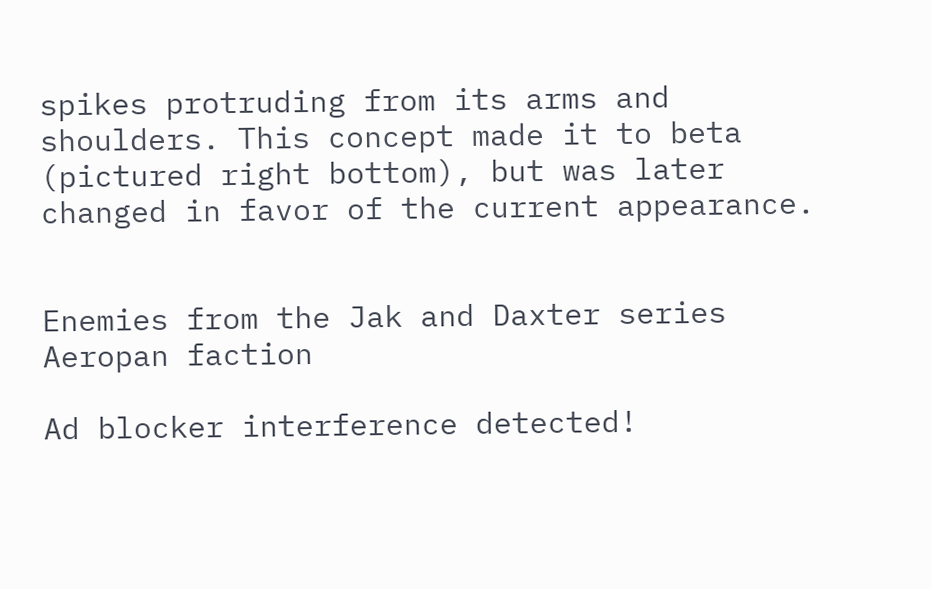spikes protruding from its arms and shoulders. This concept made it to beta (pictured right bottom), but was later changed in favor of the current appearance.


Enemies from the Jak and Daxter series
Aeropan faction

Ad blocker interference detected!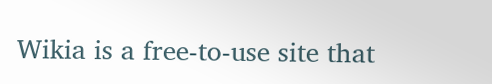Wikia is a free-to-use site that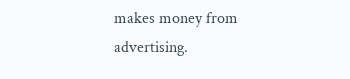makes money from advertising.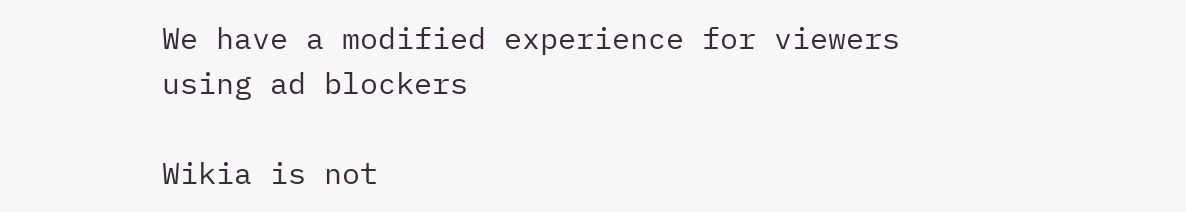We have a modified experience for viewers using ad blockers

Wikia is not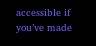accessible if you’ve made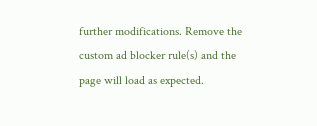further modifications. Remove the custom ad blocker rule(s) and the page will load as expected.